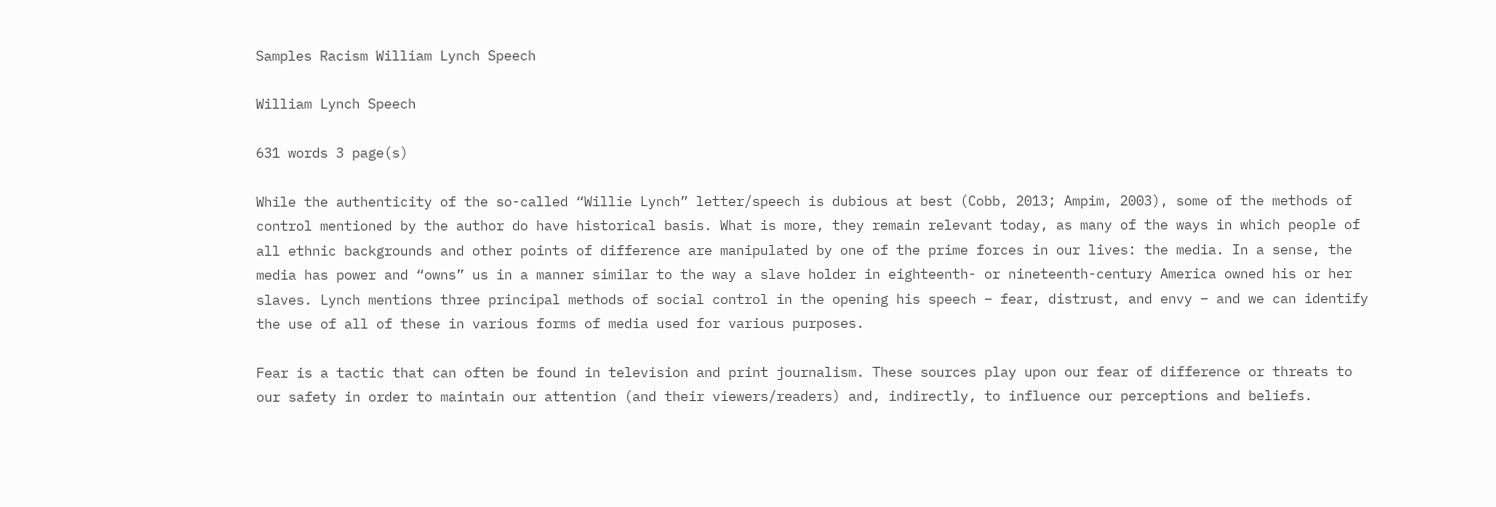Samples Racism William Lynch Speech

William Lynch Speech

631 words 3 page(s)

While the authenticity of the so-called “Willie Lynch” letter/speech is dubious at best (Cobb, 2013; Ampim, 2003), some of the methods of control mentioned by the author do have historical basis. What is more, they remain relevant today, as many of the ways in which people of all ethnic backgrounds and other points of difference are manipulated by one of the prime forces in our lives: the media. In a sense, the media has power and “owns” us in a manner similar to the way a slave holder in eighteenth- or nineteenth-century America owned his or her slaves. Lynch mentions three principal methods of social control in the opening his speech – fear, distrust, and envy – and we can identify the use of all of these in various forms of media used for various purposes.

Fear is a tactic that can often be found in television and print journalism. These sources play upon our fear of difference or threats to our safety in order to maintain our attention (and their viewers/readers) and, indirectly, to influence our perceptions and beliefs.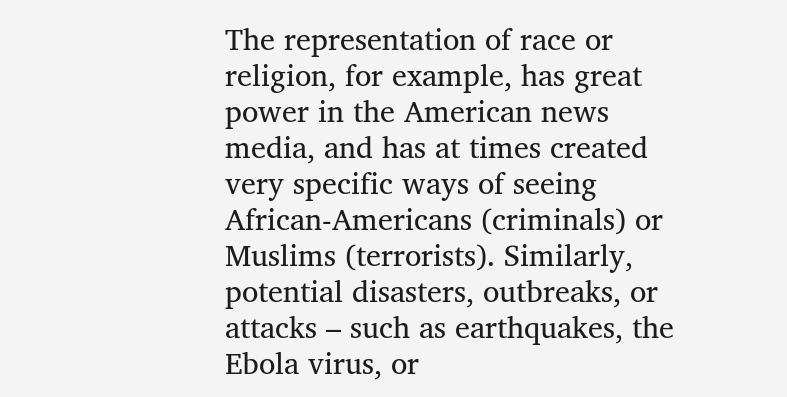The representation of race or religion, for example, has great power in the American news media, and has at times created very specific ways of seeing African-Americans (criminals) or Muslims (terrorists). Similarly, potential disasters, outbreaks, or attacks – such as earthquakes, the Ebola virus, or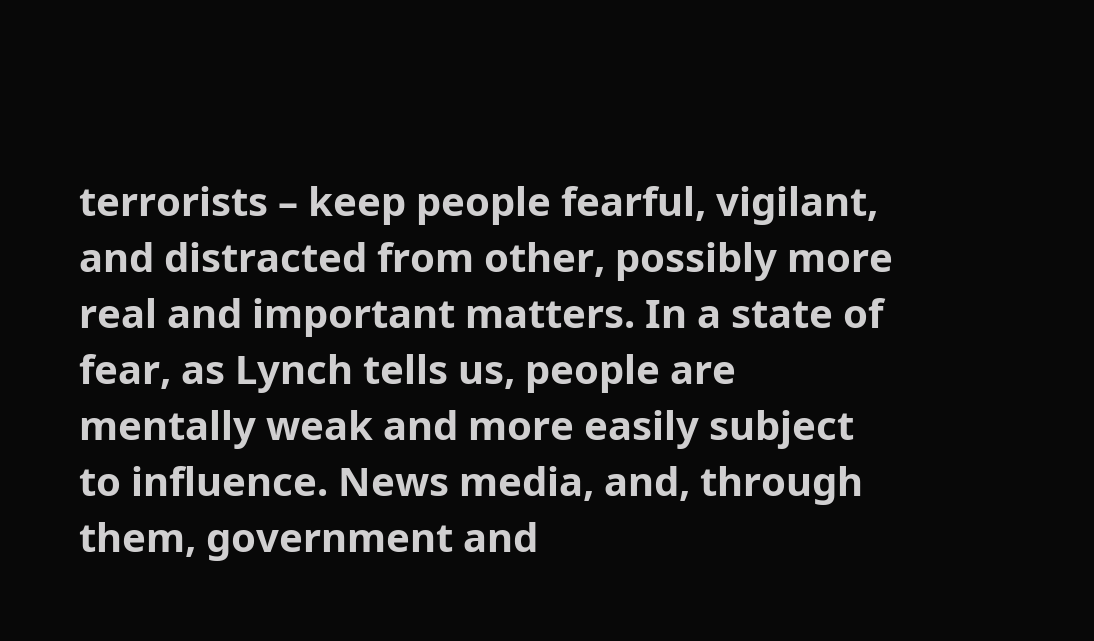terrorists – keep people fearful, vigilant, and distracted from other, possibly more real and important matters. In a state of fear, as Lynch tells us, people are mentally weak and more easily subject to influence. News media, and, through them, government and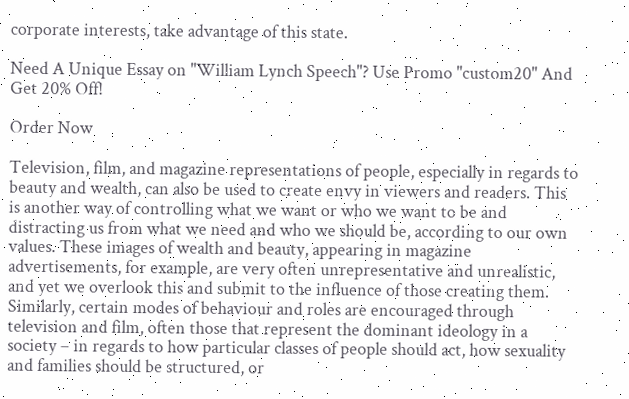corporate interests, take advantage of this state.

Need A Unique Essay on "William Lynch Speech"? Use Promo "custom20" And Get 20% Off!

Order Now

Television, film, and magazine representations of people, especially in regards to beauty and wealth, can also be used to create envy in viewers and readers. This is another way of controlling what we want or who we want to be and distracting us from what we need and who we should be, according to our own values. These images of wealth and beauty, appearing in magazine advertisements, for example, are very often unrepresentative and unrealistic, and yet we overlook this and submit to the influence of those creating them. Similarly, certain modes of behaviour and roles are encouraged through television and film, often those that represent the dominant ideology in a society – in regards to how particular classes of people should act, how sexuality and families should be structured, or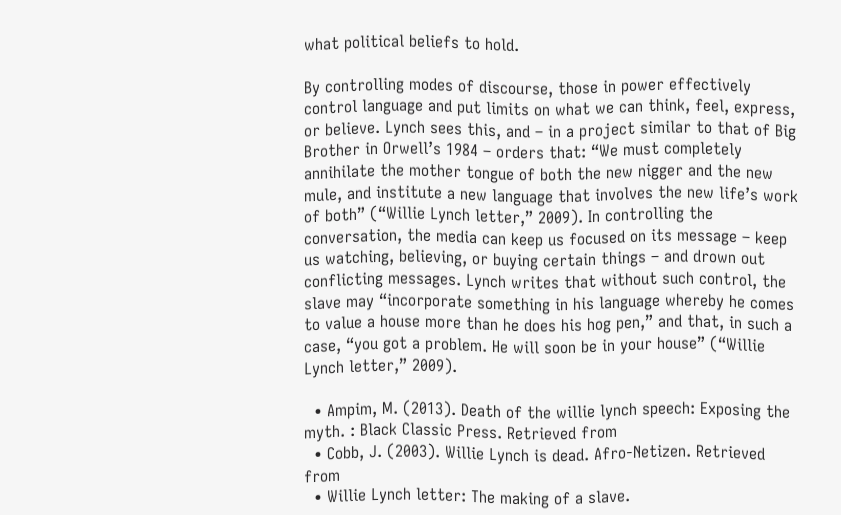what political beliefs to hold.

By controlling modes of discourse, those in power effectively control language and put limits on what we can think, feel, express, or believe. Lynch sees this, and – in a project similar to that of Big Brother in Orwell’s 1984 – orders that: “We must completely annihilate the mother tongue of both the new nigger and the new mule, and institute a new language that involves the new life’s work of both” (“Willie Lynch letter,” 2009). In controlling the conversation, the media can keep us focused on its message – keep us watching, believing, or buying certain things – and drown out conflicting messages. Lynch writes that without such control, the slave may “incorporate something in his language whereby he comes to value a house more than he does his hog pen,” and that, in such a case, “you got a problem. He will soon be in your house” (“Willie Lynch letter,” 2009).

  • Ampim, M. (2013). Death of the willie lynch speech: Exposing the myth. : Black Classic Press. Retrieved from
  • Cobb, J. (2003). Willie Lynch is dead. Afro-Netizen. Retrieved from
  • Willie Lynch letter: The making of a slave.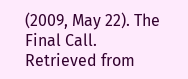(2009, May 22). The Final Call. Retrieved from